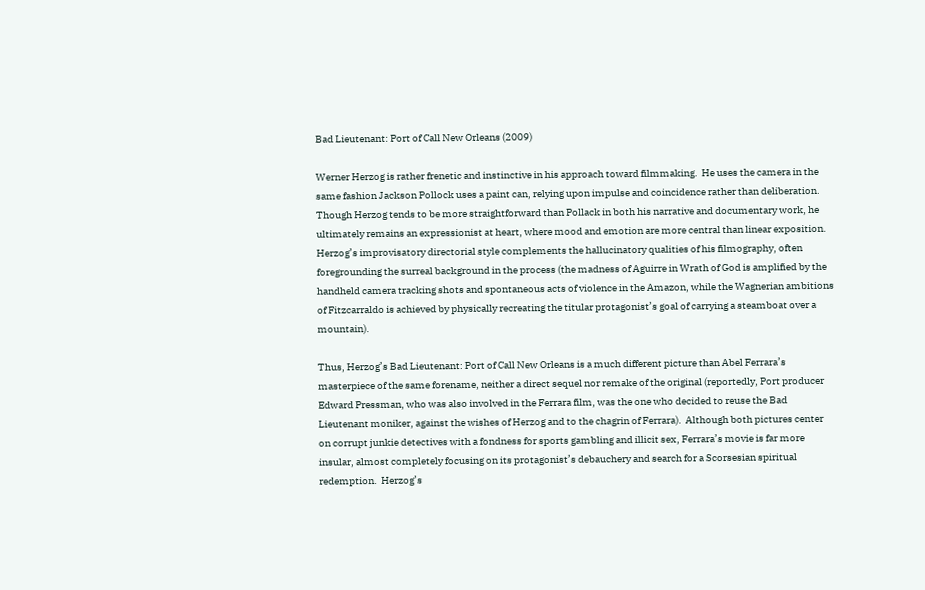Bad Lieutenant: Port of Call New Orleans (2009)

Werner Herzog is rather frenetic and instinctive in his approach toward filmmaking.  He uses the camera in the same fashion Jackson Pollock uses a paint can, relying upon impulse and coincidence rather than deliberation.  Though Herzog tends to be more straightforward than Pollack in both his narrative and documentary work, he ultimately remains an expressionist at heart, where mood and emotion are more central than linear exposition.  Herzog’s improvisatory directorial style complements the hallucinatory qualities of his filmography, often foregrounding the surreal background in the process (the madness of Aguirre in Wrath of God is amplified by the handheld camera tracking shots and spontaneous acts of violence in the Amazon, while the Wagnerian ambitions of Fitzcarraldo is achieved by physically recreating the titular protagonist’s goal of carrying a steamboat over a mountain).

Thus, Herzog’s Bad Lieutenant: Port of Call New Orleans is a much different picture than Abel Ferrara’s masterpiece of the same forename, neither a direct sequel nor remake of the original (reportedly, Port producer Edward Pressman, who was also involved in the Ferrara film, was the one who decided to reuse the Bad Lieutenant moniker, against the wishes of Herzog and to the chagrin of Ferrara).  Although both pictures center on corrupt junkie detectives with a fondness for sports gambling and illicit sex, Ferrara’s movie is far more insular, almost completely focusing on its protagonist’s debauchery and search for a Scorsesian spiritual redemption.  Herzog’s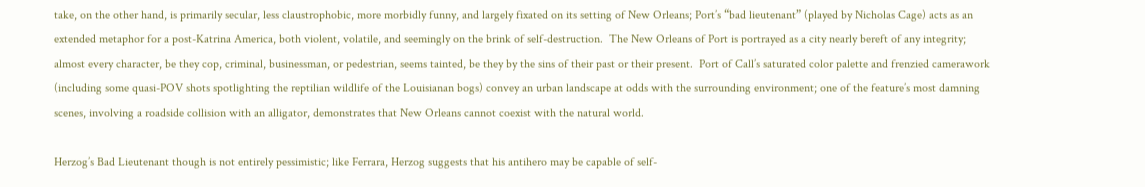take, on the other hand, is primarily secular, less claustrophobic, more morbidly funny, and largely fixated on its setting of New Orleans; Port’s “bad lieutenant” (played by Nicholas Cage) acts as an extended metaphor for a post-Katrina America, both violent, volatile, and seemingly on the brink of self-destruction.  The New Orleans of Port is portrayed as a city nearly bereft of any integrity; almost every character, be they cop, criminal, businessman, or pedestrian, seems tainted, be they by the sins of their past or their present.  Port of Call’s saturated color palette and frenzied camerawork (including some quasi-POV shots spotlighting the reptilian wildlife of the Louisianan bogs) convey an urban landscape at odds with the surrounding environment; one of the feature’s most damning scenes, involving a roadside collision with an alligator, demonstrates that New Orleans cannot coexist with the natural world.

Herzog’s Bad Lieutenant though is not entirely pessimistic; like Ferrara, Herzog suggests that his antihero may be capable of self-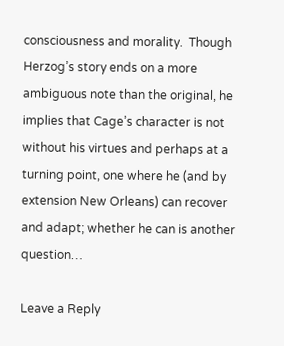consciousness and morality.  Though Herzog’s story ends on a more ambiguous note than the original, he implies that Cage’s character is not without his virtues and perhaps at a turning point, one where he (and by extension New Orleans) can recover and adapt; whether he can is another question…

Leave a Reply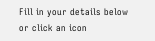Fill in your details below or click an icon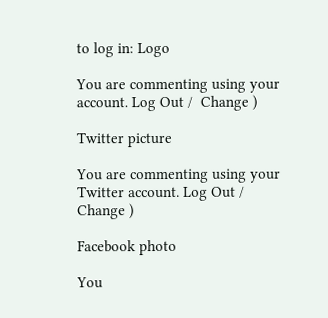to log in: Logo

You are commenting using your account. Log Out /  Change )

Twitter picture

You are commenting using your Twitter account. Log Out /  Change )

Facebook photo

You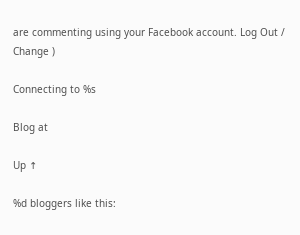are commenting using your Facebook account. Log Out /  Change )

Connecting to %s

Blog at

Up ↑

%d bloggers like this: